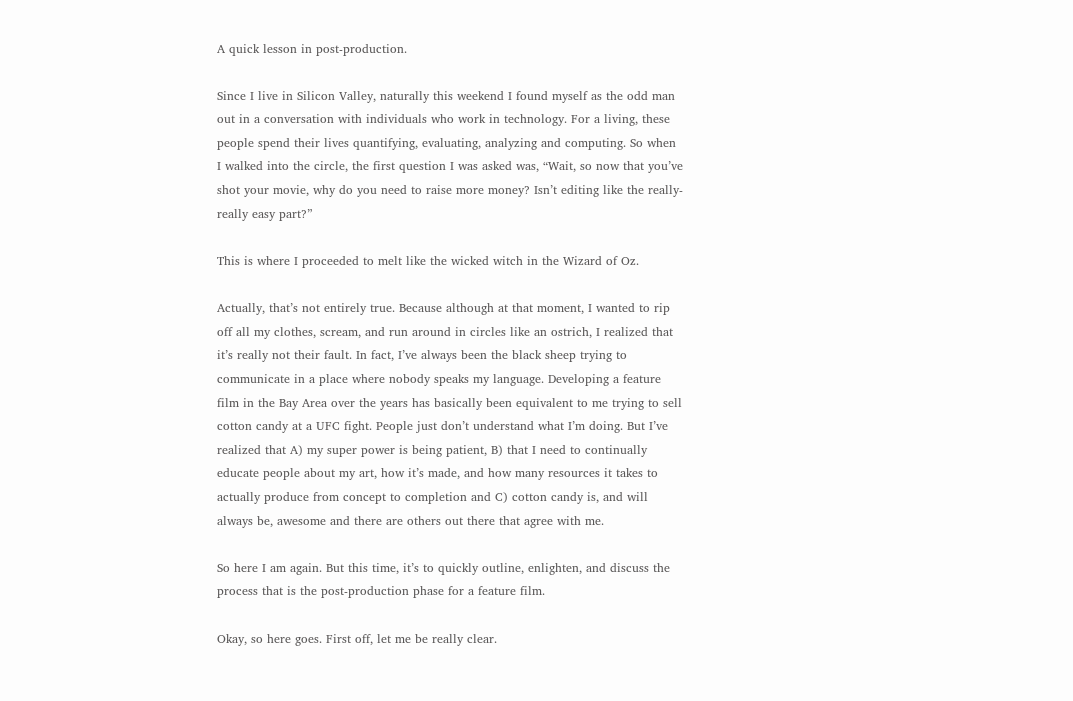A quick lesson in post-production.

Since I live in Silicon Valley, naturally this weekend I found myself as the odd man out in a conversation with individuals who work in technology. For a living, these people spend their lives quantifying, evaluating, analyzing and computing. So when I walked into the circle, the first question I was asked was, “Wait, so now that you’ve shot your movie, why do you need to raise more money? Isn’t editing like the really-really easy part?”

This is where I proceeded to melt like the wicked witch in the Wizard of Oz.

Actually, that’s not entirely true. Because although at that moment, I wanted to rip off all my clothes, scream, and run around in circles like an ostrich, I realized that it’s really not their fault. In fact, I’ve always been the black sheep trying to communicate in a place where nobody speaks my language. Developing a feature film in the Bay Area over the years has basically been equivalent to me trying to sell cotton candy at a UFC fight. People just don’t understand what I’m doing. But I’ve realized that A) my super power is being patient, B) that I need to continually educate people about my art, how it’s made, and how many resources it takes to actually produce from concept to completion and C) cotton candy is, and will always be, awesome and there are others out there that agree with me.

So here I am again. But this time, it’s to quickly outline, enlighten, and discuss the process that is the post-production phase for a feature film.

Okay, so here goes. First off, let me be really clear.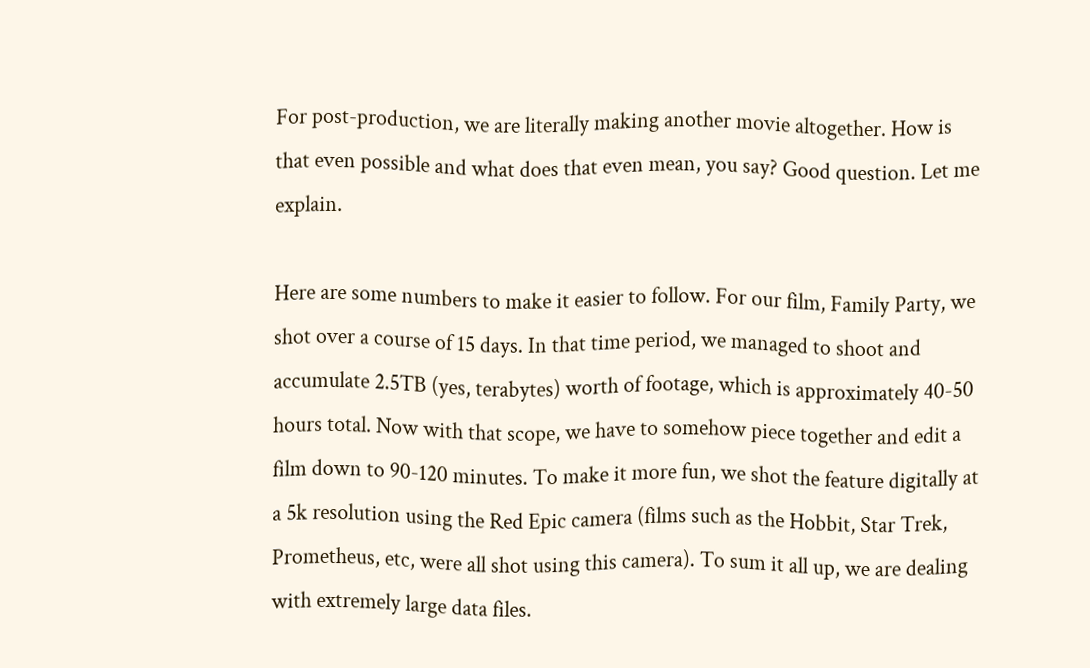For post-production, we are literally making another movie altogether. How is that even possible and what does that even mean, you say? Good question. Let me explain.

Here are some numbers to make it easier to follow. For our film, Family Party, we shot over a course of 15 days. In that time period, we managed to shoot and accumulate 2.5TB (yes, terabytes) worth of footage, which is approximately 40-50 hours total. Now with that scope, we have to somehow piece together and edit a film down to 90-120 minutes. To make it more fun, we shot the feature digitally at a 5k resolution using the Red Epic camera (films such as the Hobbit, Star Trek, Prometheus, etc, were all shot using this camera). To sum it all up, we are dealing with extremely large data files.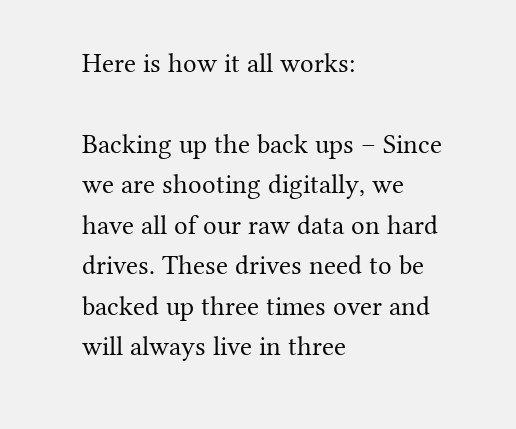Here is how it all works:

Backing up the back ups – Since we are shooting digitally, we have all of our raw data on hard drives. These drives need to be backed up three times over and will always live in three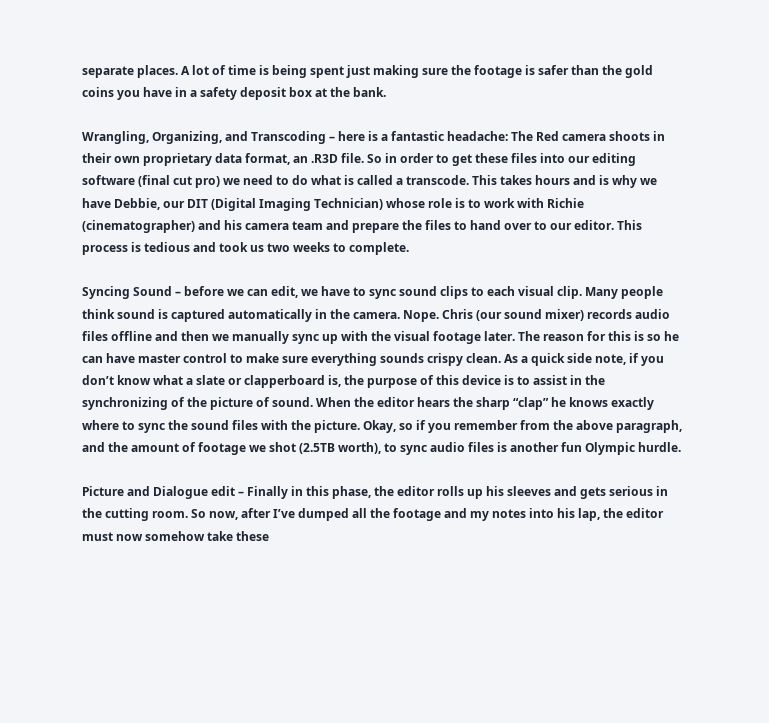separate places. A lot of time is being spent just making sure the footage is safer than the gold coins you have in a safety deposit box at the bank.

Wrangling, Organizing, and Transcoding – here is a fantastic headache: The Red camera shoots in their own proprietary data format, an .R3D file. So in order to get these files into our editing software (final cut pro) we need to do what is called a transcode. This takes hours and is why we have Debbie, our DIT (Digital Imaging Technician) whose role is to work with Richie (cinematographer) and his camera team and prepare the files to hand over to our editor. This process is tedious and took us two weeks to complete.

Syncing Sound – before we can edit, we have to sync sound clips to each visual clip. Many people think sound is captured automatically in the camera. Nope. Chris (our sound mixer) records audio files offline and then we manually sync up with the visual footage later. The reason for this is so he can have master control to make sure everything sounds crispy clean. As a quick side note, if you don’t know what a slate or clapperboard is, the purpose of this device is to assist in the synchronizing of the picture of sound. When the editor hears the sharp “clap” he knows exactly where to sync the sound files with the picture. Okay, so if you remember from the above paragraph, and the amount of footage we shot (2.5TB worth), to sync audio files is another fun Olympic hurdle.

Picture and Dialogue edit – Finally in this phase, the editor rolls up his sleeves and gets serious in the cutting room. So now, after I’ve dumped all the footage and my notes into his lap, the editor must now somehow take these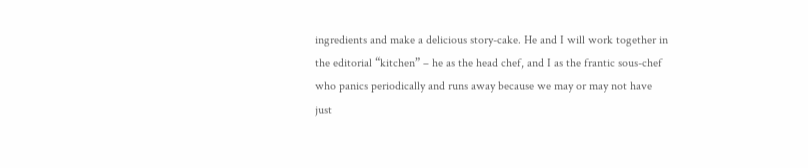ingredients and make a delicious story-cake. He and I will work together in the editorial “kitchen” – he as the head chef, and I as the frantic sous-chef who panics periodically and runs away because we may or may not have just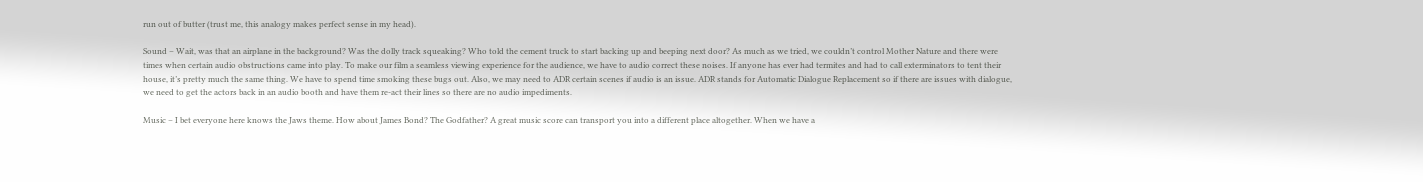run out of butter (trust me, this analogy makes perfect sense in my head).

Sound – Wait, was that an airplane in the background? Was the dolly track squeaking? Who told the cement truck to start backing up and beeping next door? As much as we tried, we couldn’t control Mother Nature and there were times when certain audio obstructions came into play. To make our film a seamless viewing experience for the audience, we have to audio correct these noises. If anyone has ever had termites and had to call exterminators to tent their house, it’s pretty much the same thing. We have to spend time smoking these bugs out. Also, we may need to ADR certain scenes if audio is an issue. ADR stands for Automatic Dialogue Replacement so if there are issues with dialogue, we need to get the actors back in an audio booth and have them re-act their lines so there are no audio impediments.

Music – I bet everyone here knows the Jaws theme. How about James Bond? The Godfather? A great music score can transport you into a different place altogether. When we have a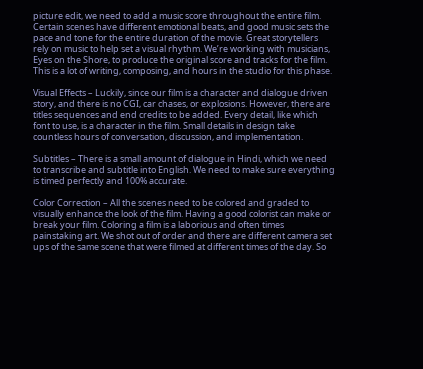picture edit, we need to add a music score throughout the entire film. Certain scenes have different emotional beats, and good music sets the pace and tone for the entire duration of the movie. Great storytellers rely on music to help set a visual rhythm. We’re working with musicians, Eyes on the Shore, to produce the original score and tracks for the film. This is a lot of writing, composing, and hours in the studio for this phase.

Visual Effects – Luckily, since our film is a character and dialogue driven story, and there is no CGI, car chases, or explosions. However, there are titles sequences and end credits to be added. Every detail, like which font to use, is a character in the film. Small details in design take countless hours of conversation, discussion, and implementation.

Subtitles – There is a small amount of dialogue in Hindi, which we need to transcribe and subtitle into English. We need to make sure everything is timed perfectly and 100% accurate.

Color Correction – All the scenes need to be colored and graded to visually enhance the look of the film. Having a good colorist can make or break your film. Coloring a film is a laborious and often times painstaking art. We shot out of order and there are different camera set ups of the same scene that were filmed at different times of the day. So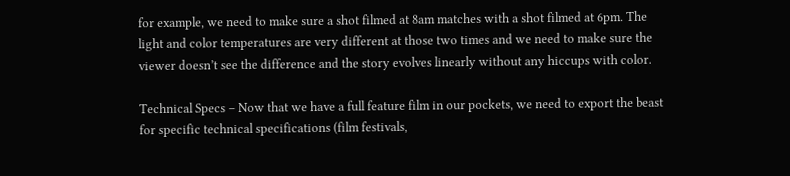for example, we need to make sure a shot filmed at 8am matches with a shot filmed at 6pm. The light and color temperatures are very different at those two times and we need to make sure the viewer doesn’t see the difference and the story evolves linearly without any hiccups with color.

Technical Specs – Now that we have a full feature film in our pockets, we need to export the beast for specific technical specifications (film festivals,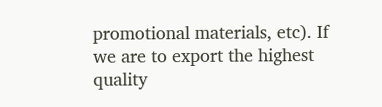promotional materials, etc). If we are to export the highest quality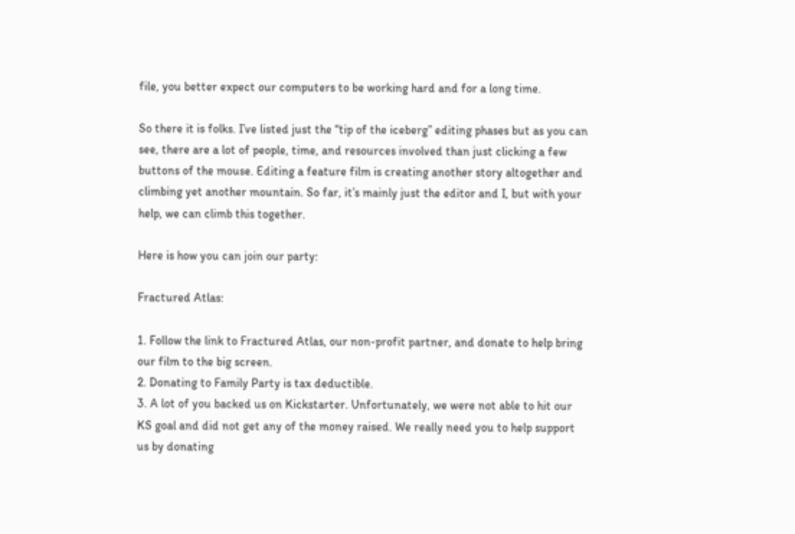file, you better expect our computers to be working hard and for a long time.

So there it is folks. I’ve listed just the “tip of the iceberg” editing phases but as you can see, there are a lot of people, time, and resources involved than just clicking a few buttons of the mouse. Editing a feature film is creating another story altogether and climbing yet another mountain. So far, it’s mainly just the editor and I, but with your help, we can climb this together.

Here is how you can join our party:

Fractured Atlas:

1. Follow the link to Fractured Atlas, our non-profit partner, and donate to help bring our film to the big screen.
2. Donating to Family Party is tax deductible.
3. A lot of you backed us on Kickstarter. Unfortunately, we were not able to hit our KS goal and did not get any of the money raised. We really need you to help support us by donating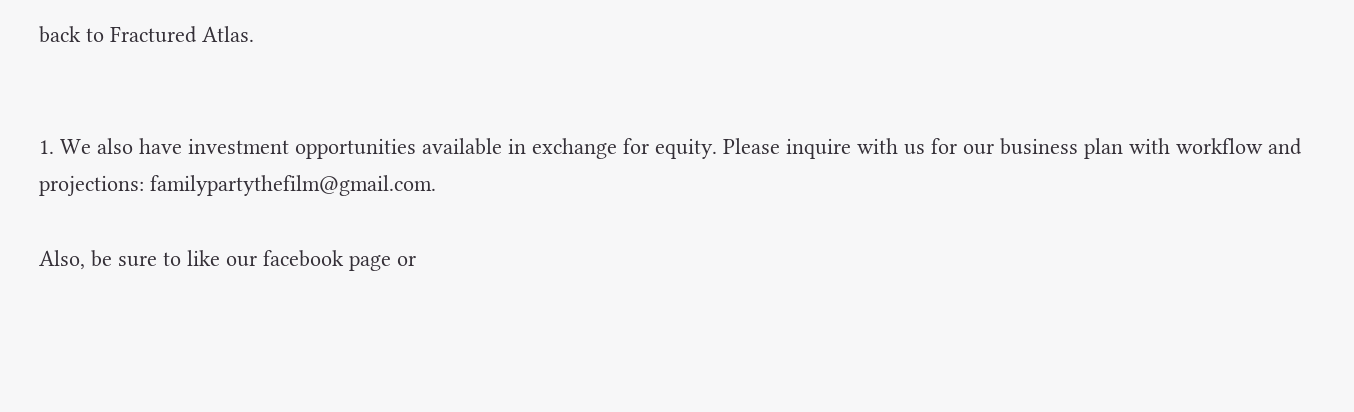back to Fractured Atlas.


1. We also have investment opportunities available in exchange for equity. Please inquire with us for our business plan with workflow and projections: familypartythefilm@gmail.com.

Also, be sure to like our facebook page or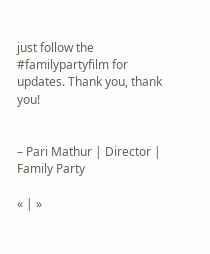just follow the #familypartyfilm for updates. Thank you, thank you!


– Pari Mathur | Director | Family Party

« | »